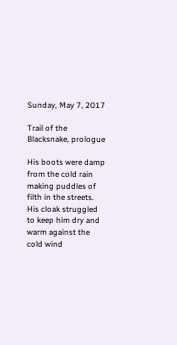Sunday, May 7, 2017

Trail of the Blacksnake, prologue

His boots were damp from the cold rain making puddles of filth in the streets.
His cloak struggled to keep him dry and warm against the cold wind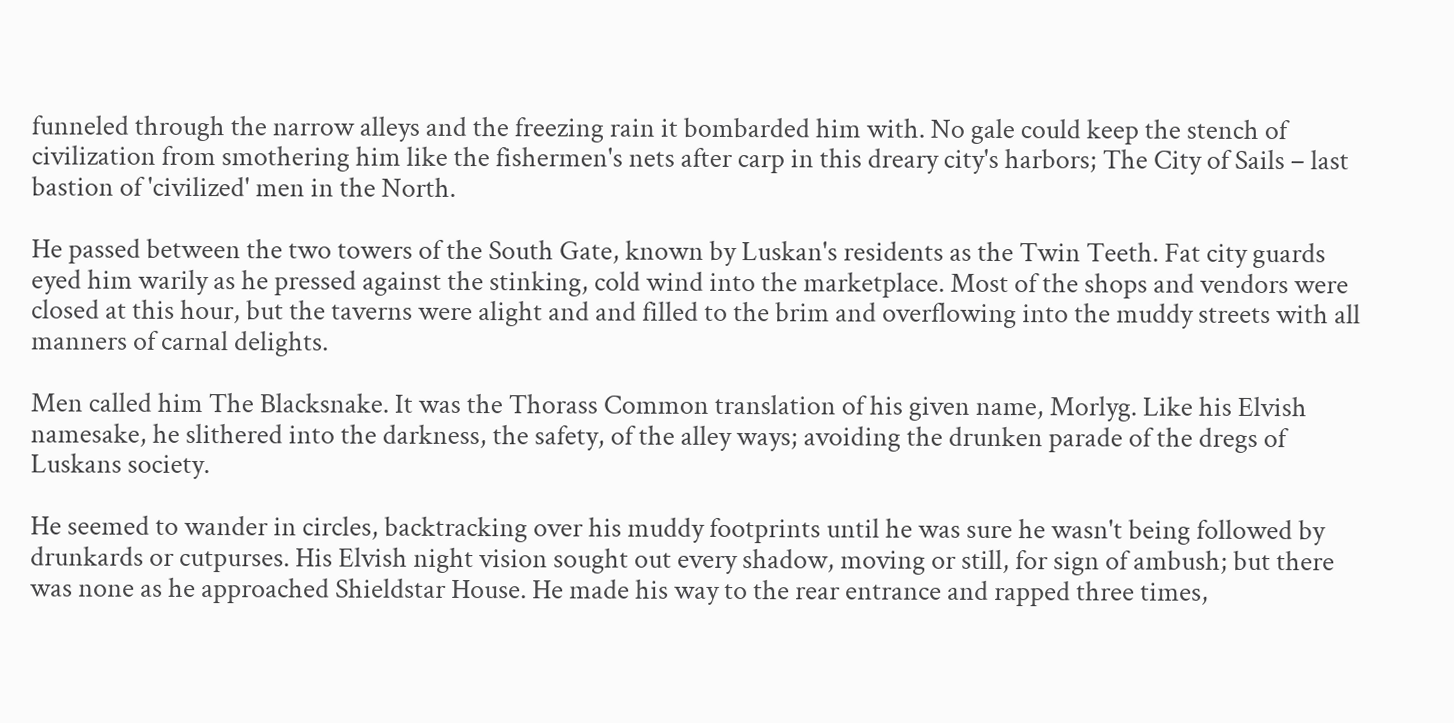funneled through the narrow alleys and the freezing rain it bombarded him with. No gale could keep the stench of civilization from smothering him like the fishermen's nets after carp in this dreary city's harbors; The City of Sails – last bastion of 'civilized' men in the North.

He passed between the two towers of the South Gate, known by Luskan's residents as the Twin Teeth. Fat city guards eyed him warily as he pressed against the stinking, cold wind into the marketplace. Most of the shops and vendors were closed at this hour, but the taverns were alight and and filled to the brim and overflowing into the muddy streets with all manners of carnal delights.

Men called him The Blacksnake. It was the Thorass Common translation of his given name, Morlyg. Like his Elvish namesake, he slithered into the darkness, the safety, of the alley ways; avoiding the drunken parade of the dregs of Luskans society.

He seemed to wander in circles, backtracking over his muddy footprints until he was sure he wasn't being followed by drunkards or cutpurses. His Elvish night vision sought out every shadow, moving or still, for sign of ambush; but there was none as he approached Shieldstar House. He made his way to the rear entrance and rapped three times,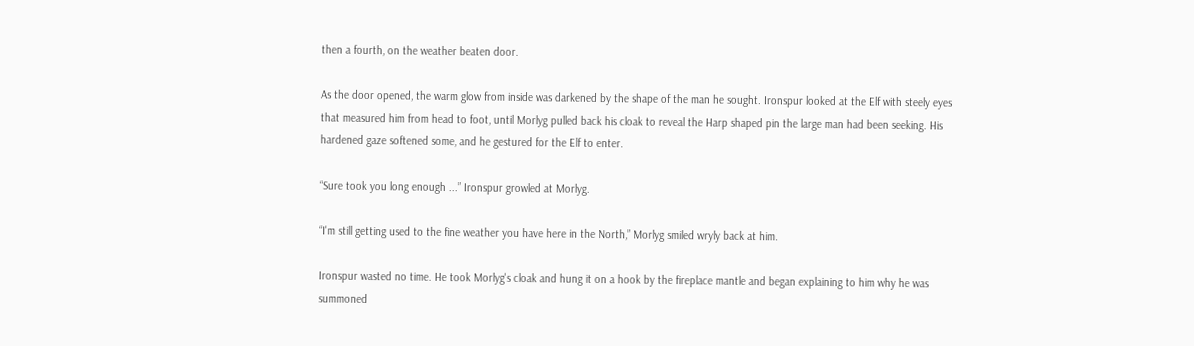then a fourth, on the weather beaten door.

As the door opened, the warm glow from inside was darkened by the shape of the man he sought. Ironspur looked at the Elf with steely eyes that measured him from head to foot, until Morlyg pulled back his cloak to reveal the Harp shaped pin the large man had been seeking. His hardened gaze softened some, and he gestured for the Elf to enter.

“Sure took you long enough ...” Ironspur growled at Morlyg.

“I'm still getting used to the fine weather you have here in the North,” Morlyg smiled wryly back at him.

Ironspur wasted no time. He took Morlyg's cloak and hung it on a hook by the fireplace mantle and began explaining to him why he was summoned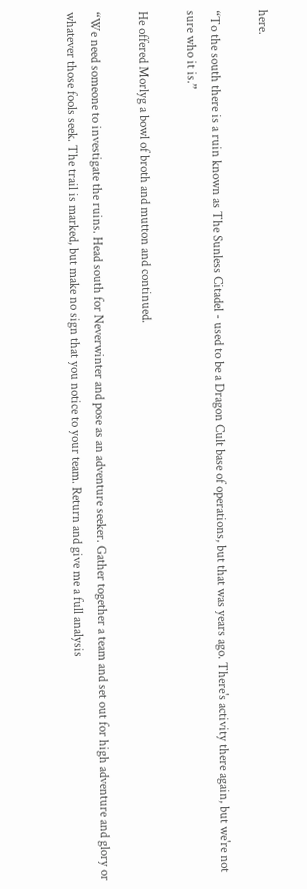here.

“To the south there is a ruin known as The Sunless Citadel - used to be a Dragon Cult base of operations, but that was years ago. There's activity there again, but we're not sure who it is.”

He offered Morlyg a bowl of broth and mutton and continued.

“We need someone to investigate the ruins. Head south for Neverwinter and pose as an adventure seeker. Gather together a team and set out for high adventure and glory or whatever those fools seek. The trail is marked, but make no sign that you notice to your team. Return and give me a full analysis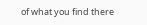of what you find there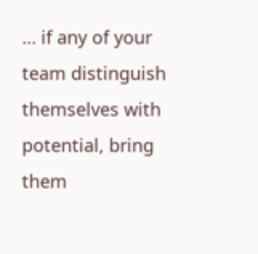… if any of your team distinguish themselves with potential, bring them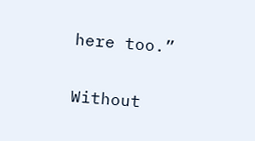here too.”

Without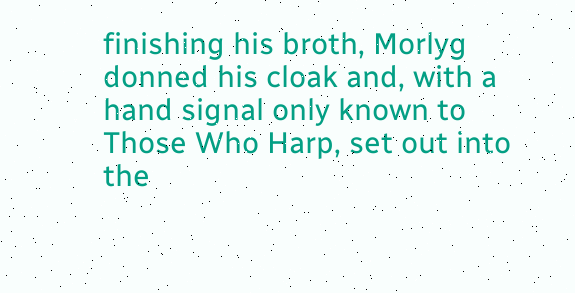finishing his broth, Morlyg donned his cloak and, with a hand signal only known to Those Who Harp, set out into the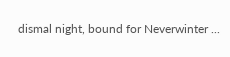dismal night, bound for Neverwinter ...